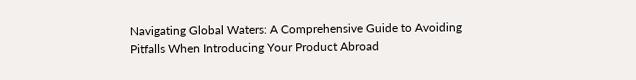Navigating Global Waters: A Comprehensive Guide to Avoiding Pitfalls When Introducing Your Product Abroad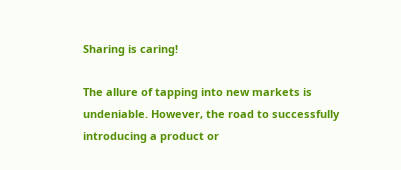Sharing is caring!

The allure of tapping into new markets is undeniable. However, the road to successfully introducing a product or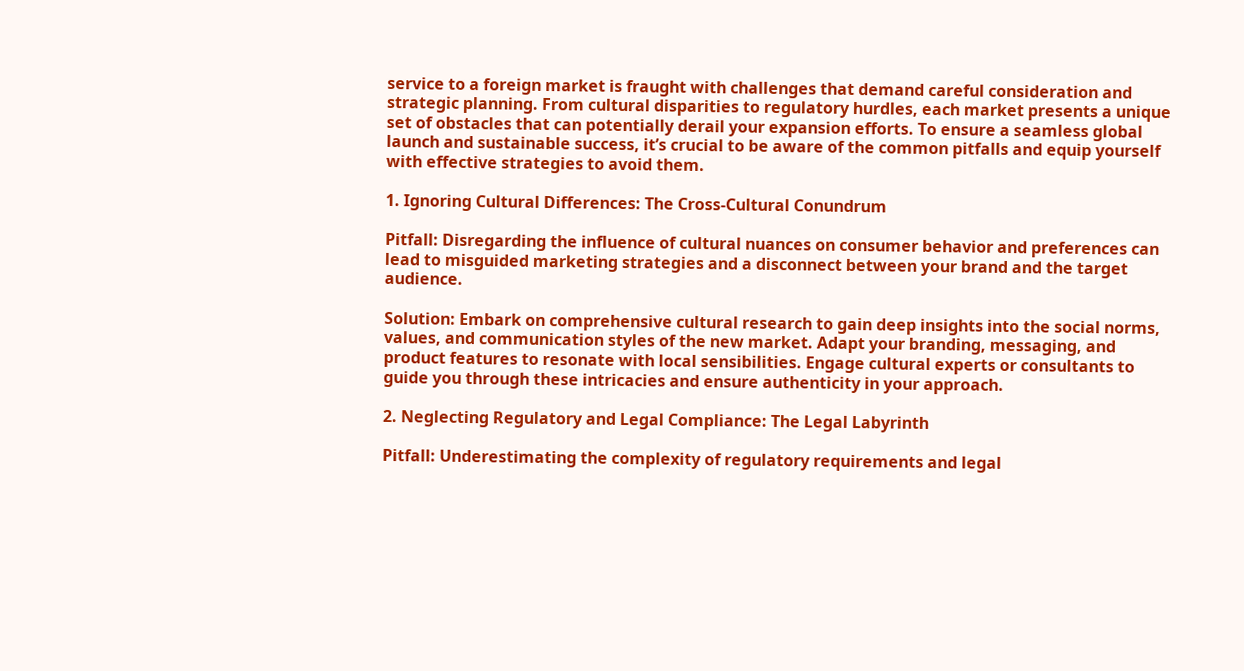service to a foreign market is fraught with challenges that demand careful consideration and strategic planning. From cultural disparities to regulatory hurdles, each market presents a unique set of obstacles that can potentially derail your expansion efforts. To ensure a seamless global launch and sustainable success, it’s crucial to be aware of the common pitfalls and equip yourself with effective strategies to avoid them.

1. Ignoring Cultural Differences: The Cross-Cultural Conundrum

Pitfall: Disregarding the influence of cultural nuances on consumer behavior and preferences can lead to misguided marketing strategies and a disconnect between your brand and the target audience.

Solution: Embark on comprehensive cultural research to gain deep insights into the social norms, values, and communication styles of the new market. Adapt your branding, messaging, and product features to resonate with local sensibilities. Engage cultural experts or consultants to guide you through these intricacies and ensure authenticity in your approach.

2. Neglecting Regulatory and Legal Compliance: The Legal Labyrinth

Pitfall: Underestimating the complexity of regulatory requirements and legal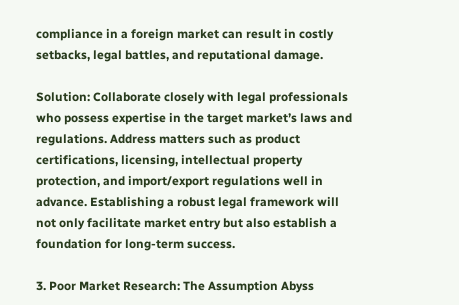compliance in a foreign market can result in costly setbacks, legal battles, and reputational damage.

Solution: Collaborate closely with legal professionals who possess expertise in the target market’s laws and regulations. Address matters such as product certifications, licensing, intellectual property protection, and import/export regulations well in advance. Establishing a robust legal framework will not only facilitate market entry but also establish a foundation for long-term success.

3. Poor Market Research: The Assumption Abyss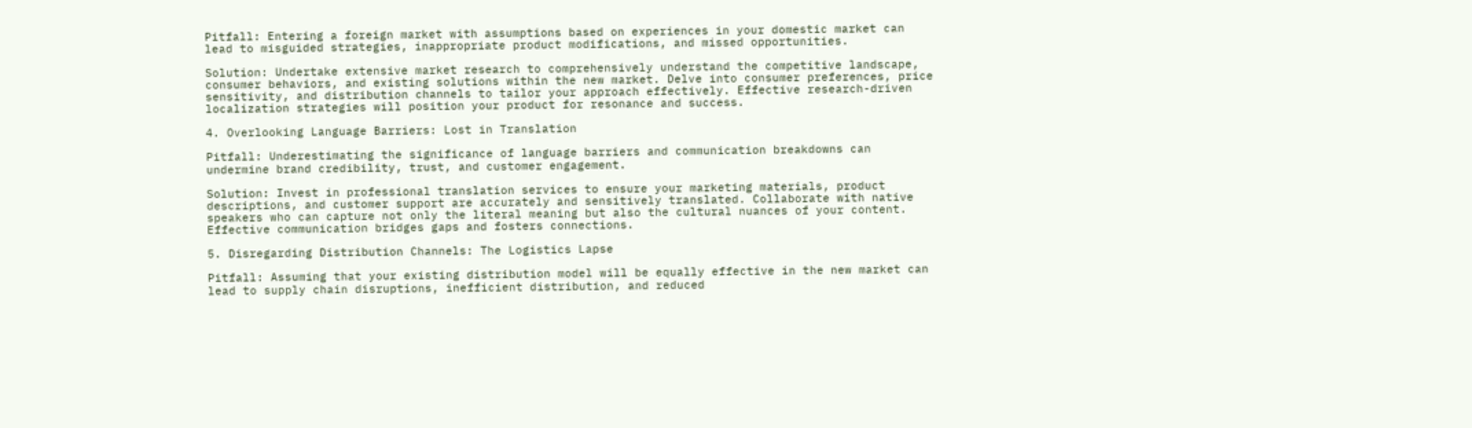Pitfall: Entering a foreign market with assumptions based on experiences in your domestic market can lead to misguided strategies, inappropriate product modifications, and missed opportunities.

Solution: Undertake extensive market research to comprehensively understand the competitive landscape, consumer behaviors, and existing solutions within the new market. Delve into consumer preferences, price sensitivity, and distribution channels to tailor your approach effectively. Effective research-driven localization strategies will position your product for resonance and success.

4. Overlooking Language Barriers: Lost in Translation

Pitfall: Underestimating the significance of language barriers and communication breakdowns can undermine brand credibility, trust, and customer engagement.

Solution: Invest in professional translation services to ensure your marketing materials, product descriptions, and customer support are accurately and sensitively translated. Collaborate with native speakers who can capture not only the literal meaning but also the cultural nuances of your content. Effective communication bridges gaps and fosters connections.

5. Disregarding Distribution Channels: The Logistics Lapse

Pitfall: Assuming that your existing distribution model will be equally effective in the new market can lead to supply chain disruptions, inefficient distribution, and reduced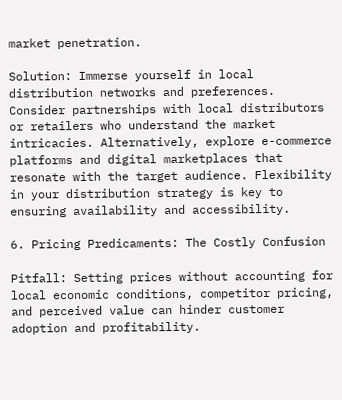market penetration.

Solution: Immerse yourself in local distribution networks and preferences. Consider partnerships with local distributors or retailers who understand the market intricacies. Alternatively, explore e-commerce platforms and digital marketplaces that resonate with the target audience. Flexibility in your distribution strategy is key to ensuring availability and accessibility.

6. Pricing Predicaments: The Costly Confusion

Pitfall: Setting prices without accounting for local economic conditions, competitor pricing, and perceived value can hinder customer adoption and profitability.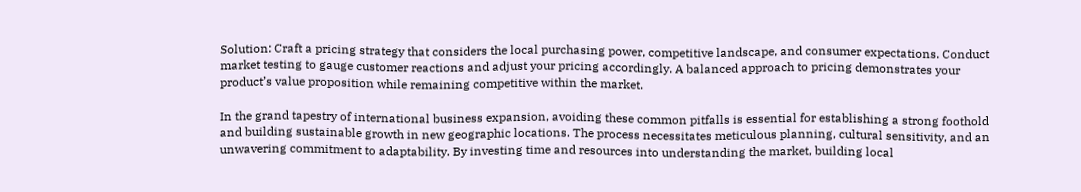Solution: Craft a pricing strategy that considers the local purchasing power, competitive landscape, and consumer expectations. Conduct market testing to gauge customer reactions and adjust your pricing accordingly. A balanced approach to pricing demonstrates your product’s value proposition while remaining competitive within the market.

In the grand tapestry of international business expansion, avoiding these common pitfalls is essential for establishing a strong foothold and building sustainable growth in new geographic locations. The process necessitates meticulous planning, cultural sensitivity, and an unwavering commitment to adaptability. By investing time and resources into understanding the market, building local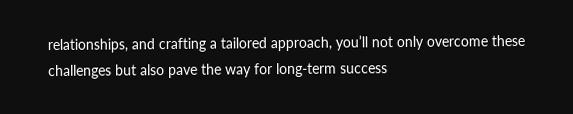relationships, and crafting a tailored approach, you’ll not only overcome these challenges but also pave the way for long-term success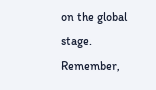on the global stage. Remember,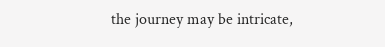the journey may be intricate,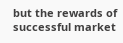but the rewards of successful market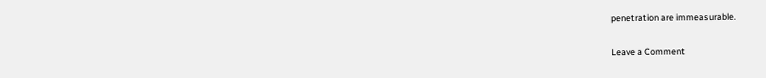penetration are immeasurable.

Leave a Comment